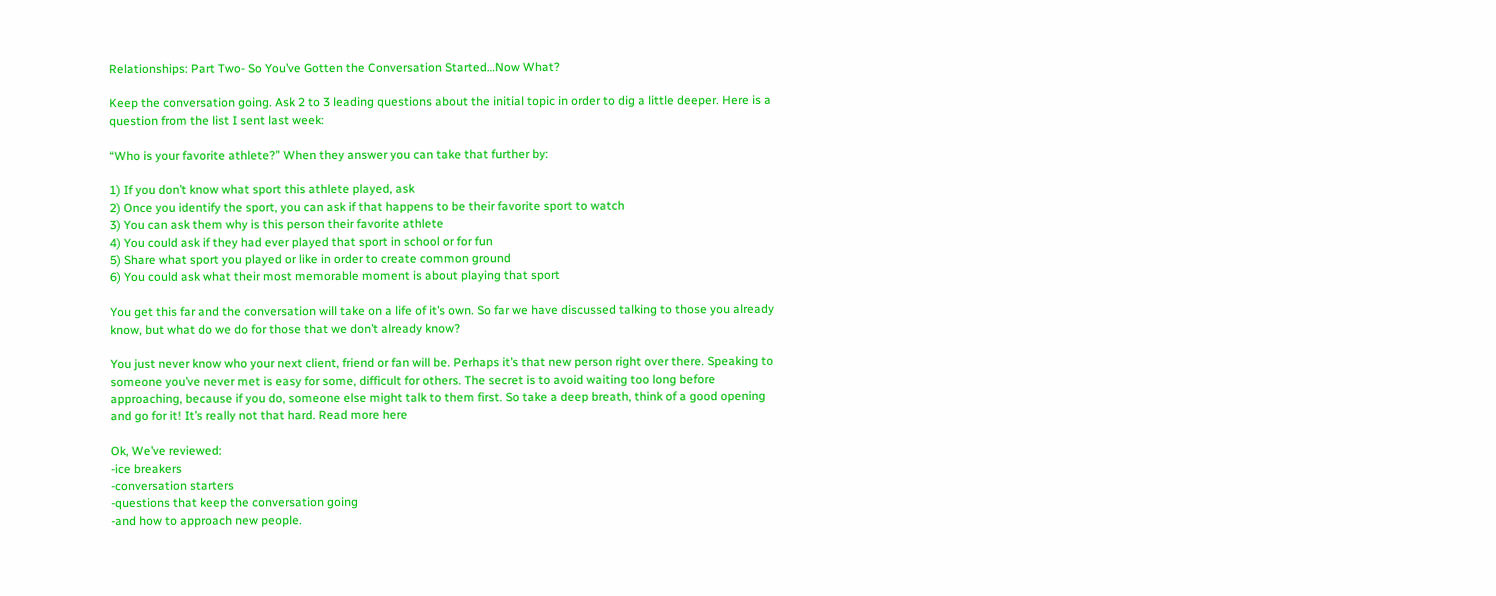Relationships: Part Two- So You’ve Gotten the Conversation Started…Now What?

Keep the conversation going. Ask 2 to 3 leading questions about the initial topic in order to dig a little deeper. Here is a question from the list I sent last week:

“Who is your favorite athlete?” When they answer you can take that further by:

1) If you don’t know what sport this athlete played, ask
2) Once you identify the sport, you can ask if that happens to be their favorite sport to watch
3) You can ask them why is this person their favorite athlete
4) You could ask if they had ever played that sport in school or for fun
5) Share what sport you played or like in order to create common ground
6) You could ask what their most memorable moment is about playing that sport

You get this far and the conversation will take on a life of it’s own. So far we have discussed talking to those you already know, but what do we do for those that we don’t already know?

You just never know who your next client, friend or fan will be. Perhaps it’s that new person right over there. Speaking to someone you’ve never met is easy for some, difficult for others. The secret is to avoid waiting too long before approaching, because if you do, someone else might talk to them first. So take a deep breath, think of a good opening and go for it! It’s really not that hard. Read more here

Ok, We’ve reviewed:
-ice breakers
-conversation starters
-questions that keep the conversation going
-and how to approach new people.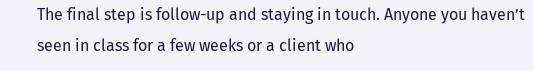The final step is follow-up and staying in touch. Anyone you haven’t seen in class for a few weeks or a client who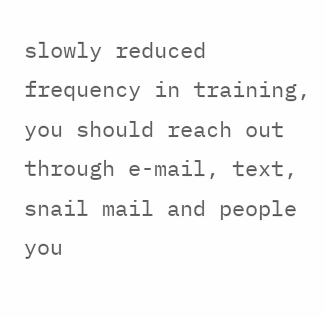slowly reduced frequency in training, you should reach out through e-mail, text, snail mail and people you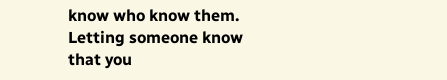know who know them. Letting someone know that you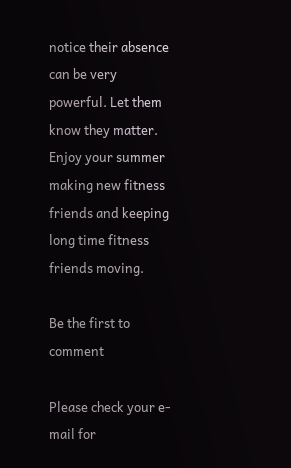notice their absence can be very powerful. Let them know they matter. Enjoy your summer making new fitness friends and keeping long time fitness friends moving.

Be the first to comment

Please check your e-mail for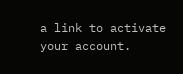a link to activate your account.